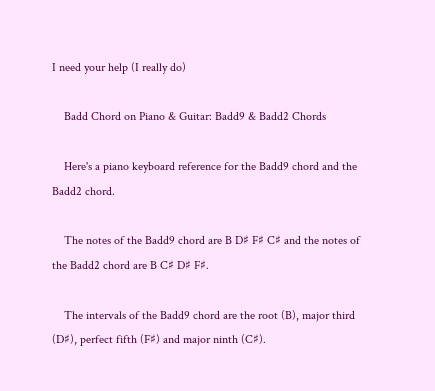I need your help (I really do)

    Badd Chord on Piano & Guitar: Badd9 & Badd2 Chords

    Here's a piano keyboard reference for the Badd9 chord and the Badd2 chord.

    The notes of the Badd9 chord are B D♯ F♯ C♯ and the notes of the Badd2 chord are B C♯ D♯ F♯.

    The intervals of the Badd9 chord are the root (B), major third (D♯), perfect fifth (F♯) and major ninth (C♯).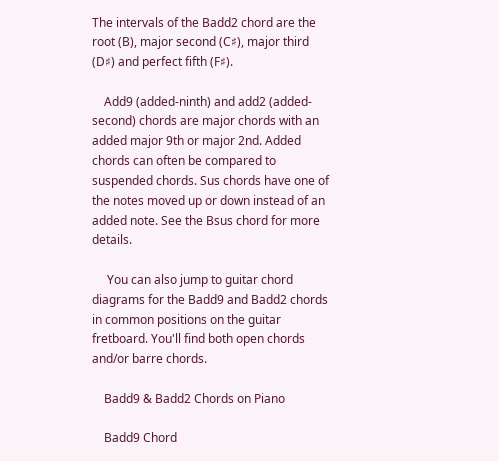The intervals of the Badd2 chord are the root (B), major second (C♯), major third (D♯) and perfect fifth (F♯).

    Add9 (added-ninth) and add2 (added-second) chords are major chords with an added major 9th or major 2nd. Added chords can often be compared to suspended chords. Sus chords have one of the notes moved up or down instead of an added note. See the Bsus chord for more details.

     You can also jump to guitar chord diagrams for the Badd9 and Badd2 chords in common positions on the guitar fretboard. You'll find both open chords and/or barre chords.

    Badd9 & Badd2 Chords on Piano

    Badd9 Chord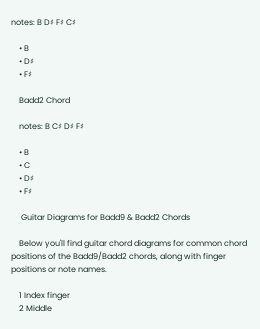notes: B D♯ F♯ C♯

    • B
    • D♯
    • F♯

    Badd2 Chord

    notes: B C♯ D♯ F♯

    • B
    • C
    • D♯
    • F♯

     Guitar Diagrams for Badd9 & Badd2 Chords

    Below you'll find guitar chord diagrams for common chord positions of the Badd9/Badd2 chords, along with finger positions or note names.

    1 Index finger
    2 Middle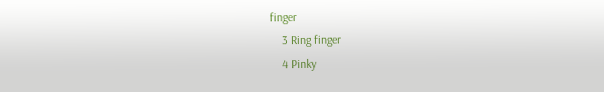finger
    3 Ring finger
    4 Pinky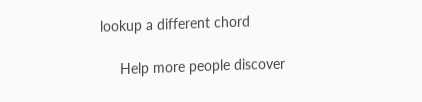lookup a different chord

     Help more people discover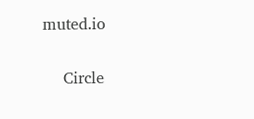muted.io

    Circle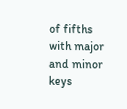of fifths with major and minor keys